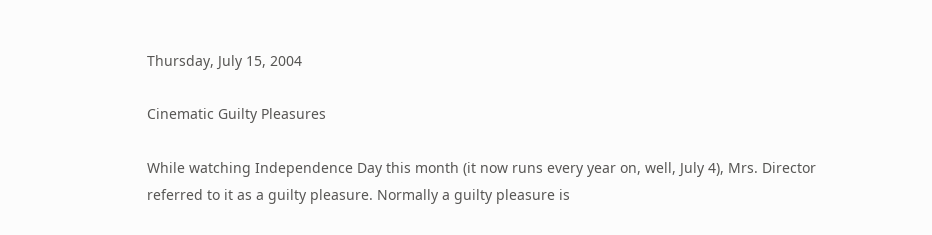Thursday, July 15, 2004

Cinematic Guilty Pleasures

While watching Independence Day this month (it now runs every year on, well, July 4), Mrs. Director referred to it as a guilty pleasure. Normally a guilty pleasure is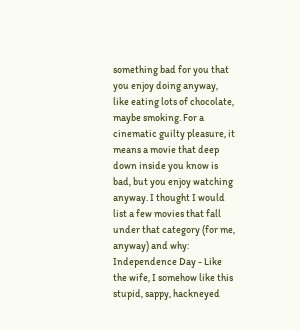something bad for you that you enjoy doing anyway, like eating lots of chocolate, maybe smoking. For a cinematic guilty pleasure, it means a movie that deep down inside you know is bad, but you enjoy watching anyway. I thought I would list a few movies that fall under that category (for me, anyway) and why:
Independence Day - Like the wife, I somehow like this stupid, sappy, hackneyed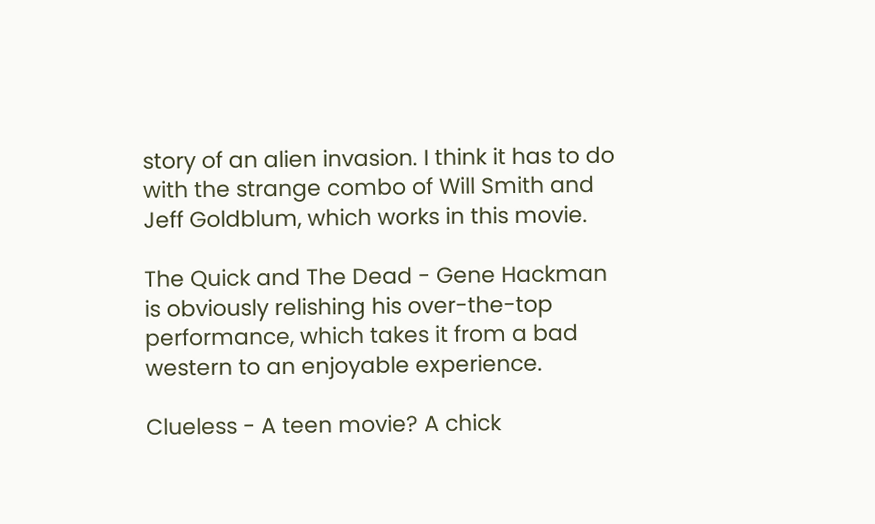story of an alien invasion. I think it has to do with the strange combo of Will Smith and Jeff Goldblum, which works in this movie.

The Quick and The Dead - Gene Hackman is obviously relishing his over-the-top performance, which takes it from a bad western to an enjoyable experience.

Clueless - A teen movie? A chick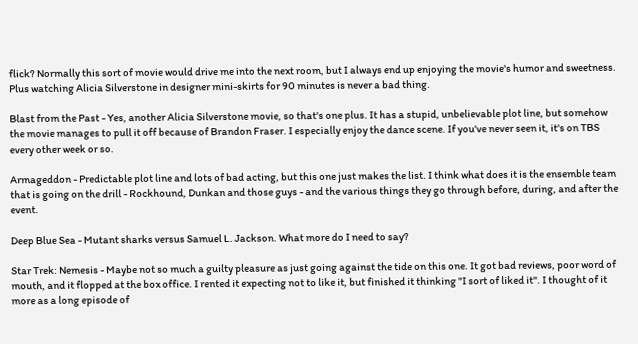flick? Normally this sort of movie would drive me into the next room, but I always end up enjoying the movie's humor and sweetness. Plus watching Alicia Silverstone in designer mini-skirts for 90 minutes is never a bad thing.

Blast from the Past - Yes, another Alicia Silverstone movie, so that's one plus. It has a stupid, unbelievable plot line, but somehow the movie manages to pull it off because of Brandon Fraser. I especially enjoy the dance scene. If you've never seen it, it's on TBS every other week or so.

Armageddon - Predictable plot line and lots of bad acting, but this one just makes the list. I think what does it is the ensemble team that is going on the drill - Rockhound, Dunkan and those guys - and the various things they go through before, during, and after the event.

Deep Blue Sea - Mutant sharks versus Samuel L. Jackson. What more do I need to say?

Star Trek: Nemesis - Maybe not so much a guilty pleasure as just going against the tide on this one. It got bad reviews, poor word of mouth, and it flopped at the box office. I rented it expecting not to like it, but finished it thinking "I sort of liked it". I thought of it more as a long episode of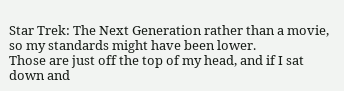Star Trek: The Next Generation rather than a movie, so my standards might have been lower.
Those are just off the top of my head, and if I sat down and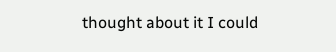thought about it I could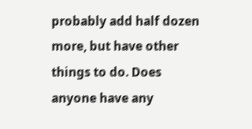probably add half dozen more, but have other things to do. Does anyone have any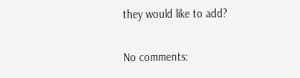they would like to add?

No comments: